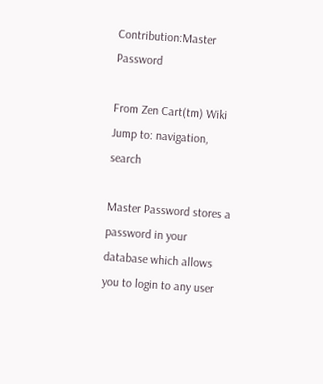Contribution:Master Password

From Zen Cart(tm) Wiki
Jump to: navigation, search

Master Password stores a password in your database which allows you to login to any user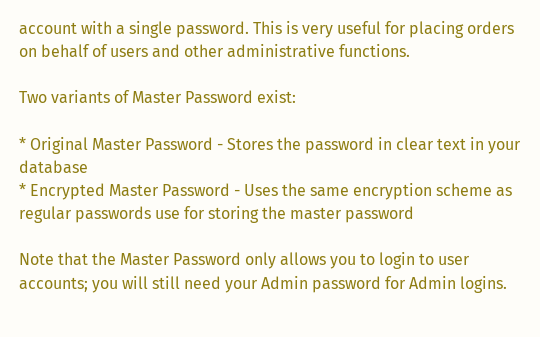account with a single password. This is very useful for placing orders on behalf of users and other administrative functions.

Two variants of Master Password exist:

* Original Master Password - Stores the password in clear text in your database
* Encrypted Master Password - Uses the same encryption scheme as regular passwords use for storing the master password

Note that the Master Password only allows you to login to user accounts; you will still need your Admin password for Admin logins.